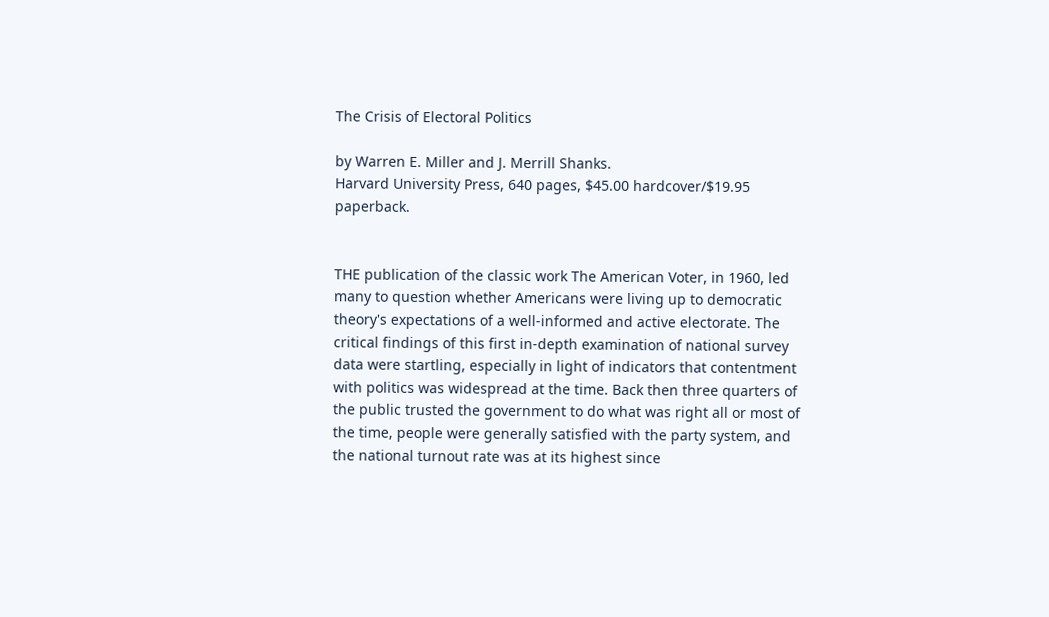The Crisis of Electoral Politics

by Warren E. Miller and J. Merrill Shanks.
Harvard University Press, 640 pages, $45.00 hardcover/$19.95 paperback.


THE publication of the classic work The American Voter, in 1960, led many to question whether Americans were living up to democratic theory's expectations of a well-informed and active electorate. The critical findings of this first in-depth examination of national survey data were startling, especially in light of indicators that contentment with politics was widespread at the time. Back then three quarters of the public trusted the government to do what was right all or most of the time, people were generally satisfied with the party system, and the national turnout rate was at its highest since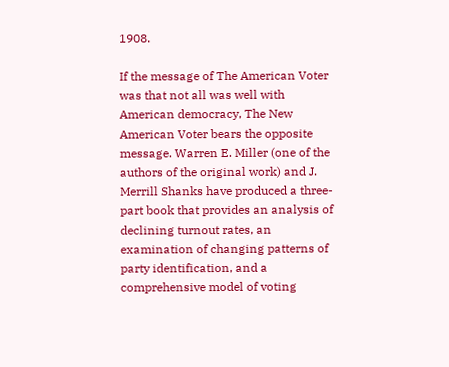1908.

If the message of The American Voter was that not all was well with American democracy, The New American Voter bears the opposite message. Warren E. Miller (one of the authors of the original work) and J. Merrill Shanks have produced a three-part book that provides an analysis of declining turnout rates, an examination of changing patterns of party identification, and a comprehensive model of voting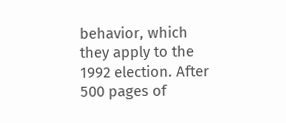behavior, which they apply to the 1992 election. After 500 pages of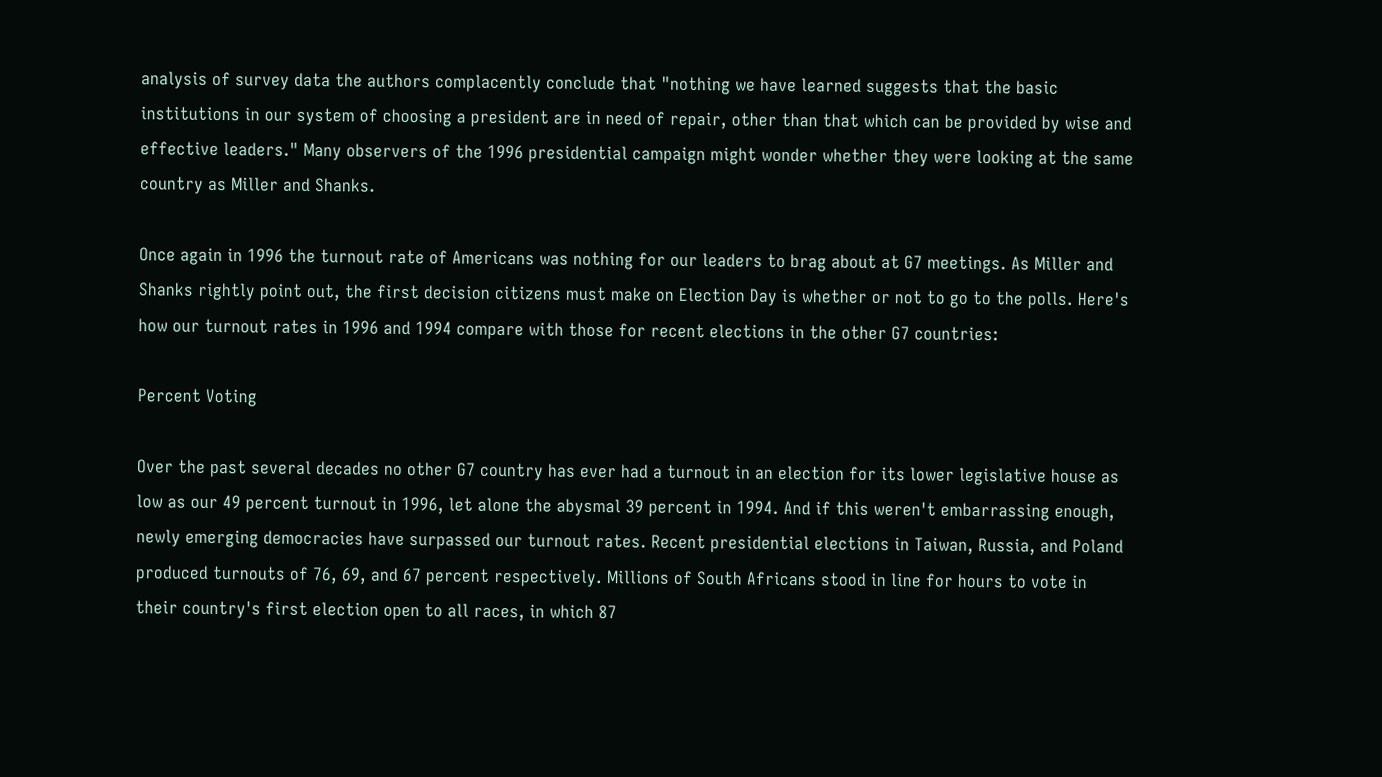analysis of survey data the authors complacently conclude that "nothing we have learned suggests that the basic institutions in our system of choosing a president are in need of repair, other than that which can be provided by wise and effective leaders." Many observers of the 1996 presidential campaign might wonder whether they were looking at the same country as Miller and Shanks.

Once again in 1996 the turnout rate of Americans was nothing for our leaders to brag about at G7 meetings. As Miller and Shanks rightly point out, the first decision citizens must make on Election Day is whether or not to go to the polls. Here's how our turnout rates in 1996 and 1994 compare with those for recent elections in the other G7 countries:

Percent Voting

Over the past several decades no other G7 country has ever had a turnout in an election for its lower legislative house as low as our 49 percent turnout in 1996, let alone the abysmal 39 percent in 1994. And if this weren't embarrassing enough, newly emerging democracies have surpassed our turnout rates. Recent presidential elections in Taiwan, Russia, and Poland produced turnouts of 76, 69, and 67 percent respectively. Millions of South Africans stood in line for hours to vote in their country's first election open to all races, in which 87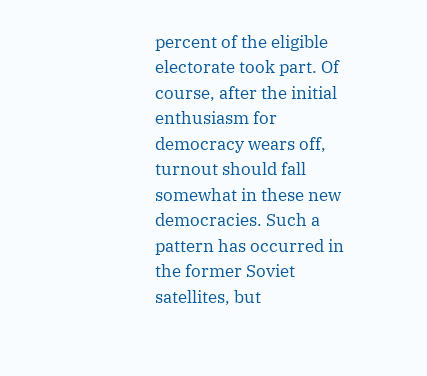percent of the eligible electorate took part. Of course, after the initial enthusiasm for democracy wears off, turnout should fall somewhat in these new democracies. Such a pattern has occurred in the former Soviet satellites, but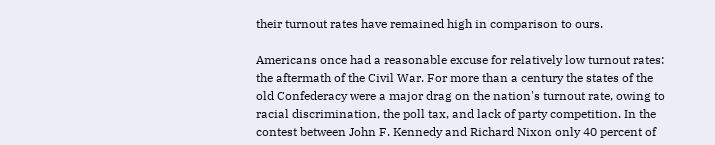their turnout rates have remained high in comparison to ours.

Americans once had a reasonable excuse for relatively low turnout rates: the aftermath of the Civil War. For more than a century the states of the old Confederacy were a major drag on the nation's turnout rate, owing to racial discrimination, the poll tax, and lack of party competition. In the contest between John F. Kennedy and Richard Nixon only 40 percent of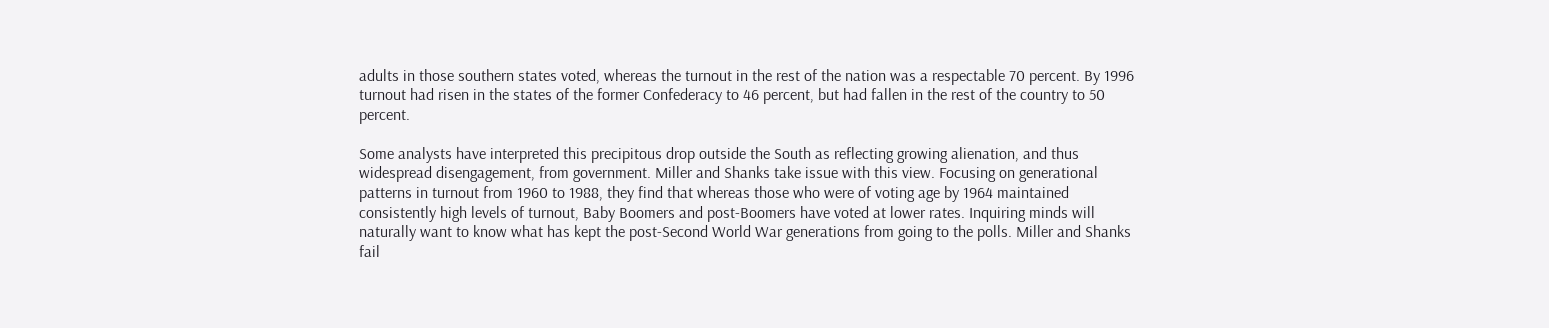adults in those southern states voted, whereas the turnout in the rest of the nation was a respectable 70 percent. By 1996 turnout had risen in the states of the former Confederacy to 46 percent, but had fallen in the rest of the country to 50 percent.

Some analysts have interpreted this precipitous drop outside the South as reflecting growing alienation, and thus widespread disengagement, from government. Miller and Shanks take issue with this view. Focusing on generational patterns in turnout from 1960 to 1988, they find that whereas those who were of voting age by 1964 maintained consistently high levels of turnout, Baby Boomers and post-Boomers have voted at lower rates. Inquiring minds will naturally want to know what has kept the post-Second World War generations from going to the polls. Miller and Shanks fail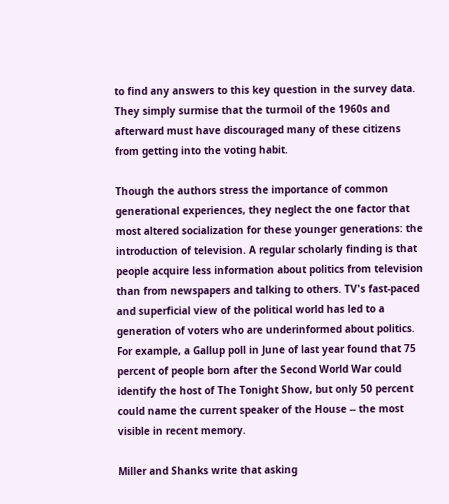to find any answers to this key question in the survey data. They simply surmise that the turmoil of the 1960s and afterward must have discouraged many of these citizens from getting into the voting habit.

Though the authors stress the importance of common generational experiences, they neglect the one factor that most altered socialization for these younger generations: the introduction of television. A regular scholarly finding is that people acquire less information about politics from television than from newspapers and talking to others. TV's fast-paced and superficial view of the political world has led to a generation of voters who are underinformed about politics. For example, a Gallup poll in June of last year found that 75 percent of people born after the Second World War could identify the host of The Tonight Show, but only 50 percent could name the current speaker of the House -- the most visible in recent memory.

Miller and Shanks write that asking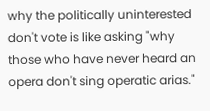why the politically uninterested don't vote is like asking "why those who have never heard an opera don't sing operatic arias."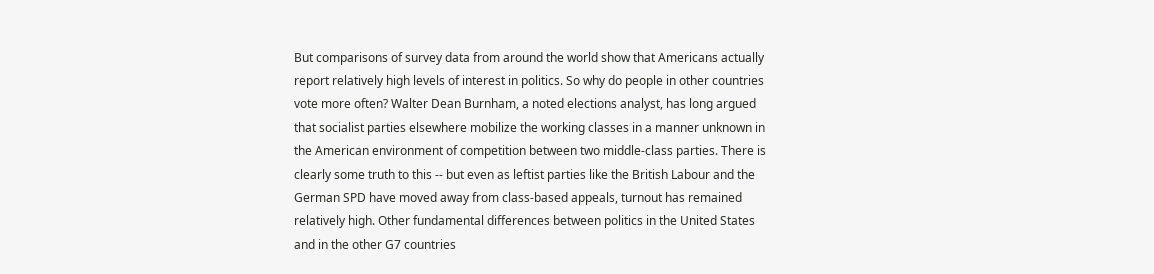But comparisons of survey data from around the world show that Americans actually report relatively high levels of interest in politics. So why do people in other countries vote more often? Walter Dean Burnham, a noted elections analyst, has long argued that socialist parties elsewhere mobilize the working classes in a manner unknown in the American environment of competition between two middle-class parties. There is clearly some truth to this -- but even as leftist parties like the British Labour and the German SPD have moved away from class-based appeals, turnout has remained relatively high. Other fundamental differences between politics in the United States and in the other G7 countries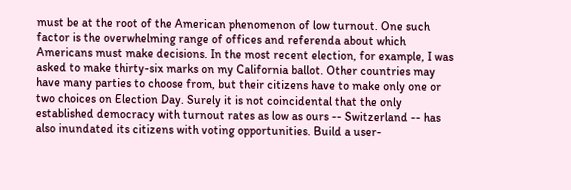must be at the root of the American phenomenon of low turnout. One such factor is the overwhelming range of offices and referenda about which Americans must make decisions. In the most recent election, for example, I was asked to make thirty-six marks on my California ballot. Other countries may have many parties to choose from, but their citizens have to make only one or two choices on Election Day. Surely it is not coincidental that the only established democracy with turnout rates as low as ours -- Switzerland -- has also inundated its citizens with voting opportunities. Build a user-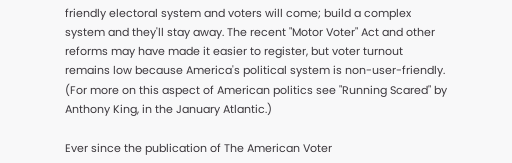friendly electoral system and voters will come; build a complex system and they'll stay away. The recent "Motor Voter" Act and other reforms may have made it easier to register, but voter turnout remains low because America's political system is non-user-friendly. (For more on this aspect of American politics see "Running Scared" by Anthony King, in the January Atlantic.)

Ever since the publication of The American Voter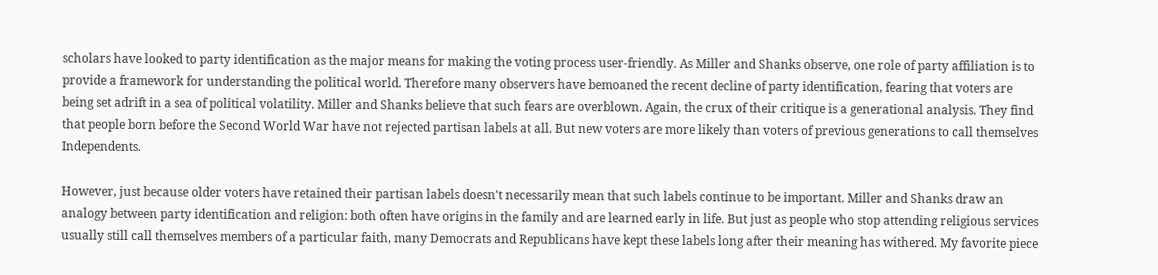scholars have looked to party identification as the major means for making the voting process user-friendly. As Miller and Shanks observe, one role of party affiliation is to provide a framework for understanding the political world. Therefore many observers have bemoaned the recent decline of party identification, fearing that voters are being set adrift in a sea of political volatility. Miller and Shanks believe that such fears are overblown. Again, the crux of their critique is a generational analysis. They find that people born before the Second World War have not rejected partisan labels at all. But new voters are more likely than voters of previous generations to call themselves Independents.

However, just because older voters have retained their partisan labels doesn't necessarily mean that such labels continue to be important. Miller and Shanks draw an analogy between party identification and religion: both often have origins in the family and are learned early in life. But just as people who stop attending religious services usually still call themselves members of a particular faith, many Democrats and Republicans have kept these labels long after their meaning has withered. My favorite piece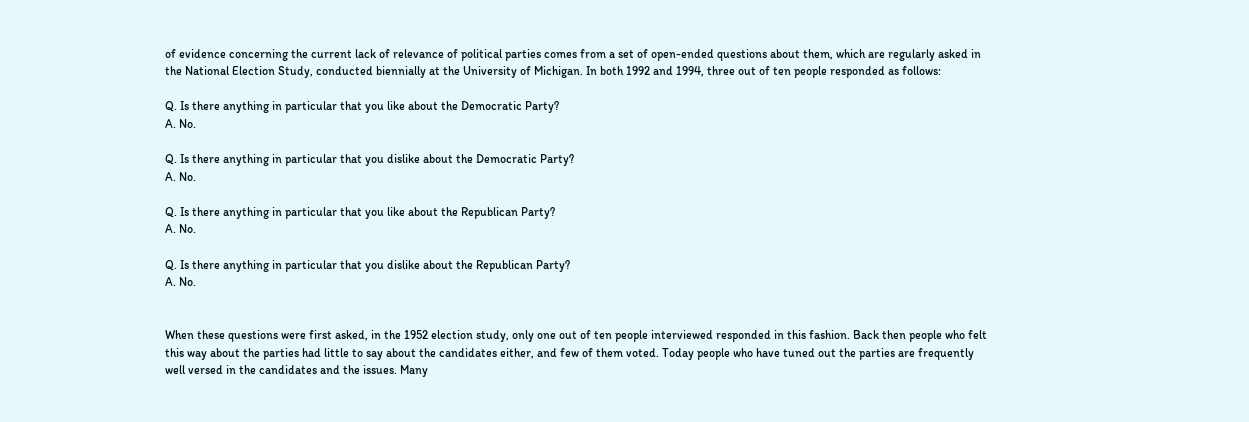of evidence concerning the current lack of relevance of political parties comes from a set of open-ended questions about them, which are regularly asked in the National Election Study, conducted biennially at the University of Michigan. In both 1992 and 1994, three out of ten people responded as follows:

Q. Is there anything in particular that you like about the Democratic Party?
A. No.

Q. Is there anything in particular that you dislike about the Democratic Party?
A. No.

Q. Is there anything in particular that you like about the Republican Party?
A. No.

Q. Is there anything in particular that you dislike about the Republican Party?
A. No.


When these questions were first asked, in the 1952 election study, only one out of ten people interviewed responded in this fashion. Back then people who felt this way about the parties had little to say about the candidates either, and few of them voted. Today people who have tuned out the parties are frequently well versed in the candidates and the issues. Many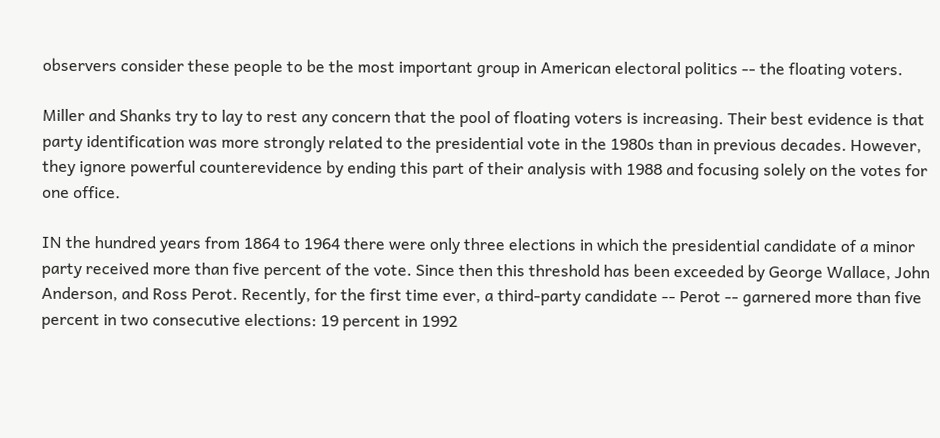observers consider these people to be the most important group in American electoral politics -- the floating voters.

Miller and Shanks try to lay to rest any concern that the pool of floating voters is increasing. Their best evidence is that party identification was more strongly related to the presidential vote in the 1980s than in previous decades. However, they ignore powerful counterevidence by ending this part of their analysis with 1988 and focusing solely on the votes for one office.

IN the hundred years from 1864 to 1964 there were only three elections in which the presidential candidate of a minor party received more than five percent of the vote. Since then this threshold has been exceeded by George Wallace, John Anderson, and Ross Perot. Recently, for the first time ever, a third-party candidate -- Perot -- garnered more than five percent in two consecutive elections: 19 percent in 1992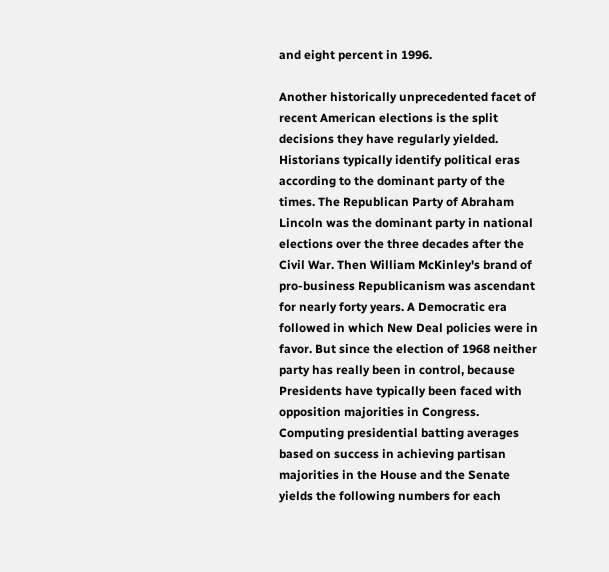and eight percent in 1996.

Another historically unprecedented facet of recent American elections is the split decisions they have regularly yielded. Historians typically identify political eras according to the dominant party of the times. The Republican Party of Abraham Lincoln was the dominant party in national elections over the three decades after the Civil War. Then William McKinley's brand of pro-business Republicanism was ascendant for nearly forty years. A Democratic era followed in which New Deal policies were in favor. But since the election of 1968 neither party has really been in control, because Presidents have typically been faced with opposition majorities in Congress. Computing presidential batting averages based on success in achieving partisan majorities in the House and the Senate yields the following numbers for each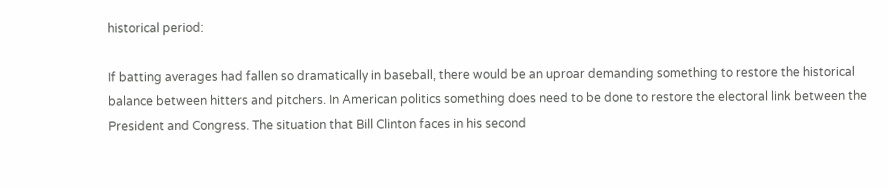historical period:

If batting averages had fallen so dramatically in baseball, there would be an uproar demanding something to restore the historical balance between hitters and pitchers. In American politics something does need to be done to restore the electoral link between the President and Congress. The situation that Bill Clinton faces in his second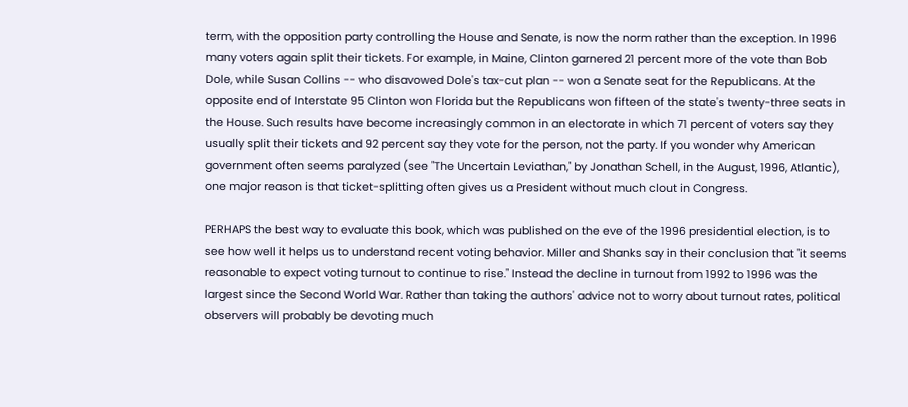term, with the opposition party controlling the House and Senate, is now the norm rather than the exception. In 1996 many voters again split their tickets. For example, in Maine, Clinton garnered 21 percent more of the vote than Bob Dole, while Susan Collins -- who disavowed Dole's tax-cut plan -- won a Senate seat for the Republicans. At the opposite end of Interstate 95 Clinton won Florida but the Republicans won fifteen of the state's twenty-three seats in the House. Such results have become increasingly common in an electorate in which 71 percent of voters say they usually split their tickets and 92 percent say they vote for the person, not the party. If you wonder why American government often seems paralyzed (see "The Uncertain Leviathan," by Jonathan Schell, in the August, 1996, Atlantic), one major reason is that ticket-splitting often gives us a President without much clout in Congress.

PERHAPS the best way to evaluate this book, which was published on the eve of the 1996 presidential election, is to see how well it helps us to understand recent voting behavior. Miller and Shanks say in their conclusion that "it seems reasonable to expect voting turnout to continue to rise." Instead the decline in turnout from 1992 to 1996 was the largest since the Second World War. Rather than taking the authors' advice not to worry about turnout rates, political observers will probably be devoting much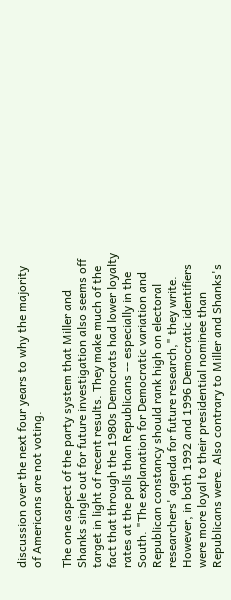discussion over the next four years to why the majority of Americans are not voting.

The one aspect of the party system that Miller and Shanks single out for future investigation also seems off target in light of recent results. They make much of the fact that through the 1980s Democrats had lower loyalty rates at the polls than Republicans -- especially in the South. "The explanation for Democratic variation and Republican constancy should rank high on electoral researchers' agenda for future research," they write. However, in both 1992 and 1996 Democratic identifiers were more loyal to their presidential nominee than Republicans were. Also contrary to Miller and Shanks's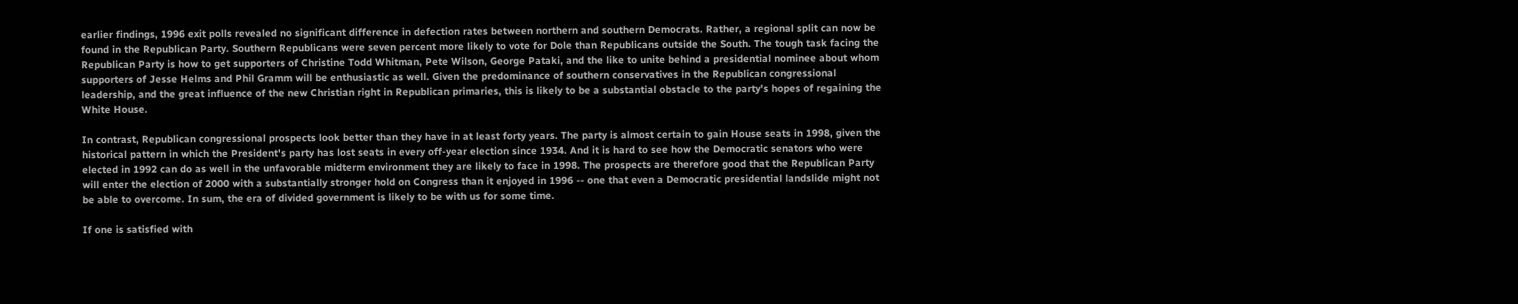earlier findings, 1996 exit polls revealed no significant difference in defection rates between northern and southern Democrats. Rather, a regional split can now be found in the Republican Party. Southern Republicans were seven percent more likely to vote for Dole than Republicans outside the South. The tough task facing the Republican Party is how to get supporters of Christine Todd Whitman, Pete Wilson, George Pataki, and the like to unite behind a presidential nominee about whom supporters of Jesse Helms and Phil Gramm will be enthusiastic as well. Given the predominance of southern conservatives in the Republican congressional leadership, and the great influence of the new Christian right in Republican primaries, this is likely to be a substantial obstacle to the party's hopes of regaining the White House.

In contrast, Republican congressional prospects look better than they have in at least forty years. The party is almost certain to gain House seats in 1998, given the historical pattern in which the President's party has lost seats in every off-year election since 1934. And it is hard to see how the Democratic senators who were elected in 1992 can do as well in the unfavorable midterm environment they are likely to face in 1998. The prospects are therefore good that the Republican Party will enter the election of 2000 with a substantially stronger hold on Congress than it enjoyed in 1996 -- one that even a Democratic presidential landslide might not be able to overcome. In sum, the era of divided government is likely to be with us for some time.

If one is satisfied with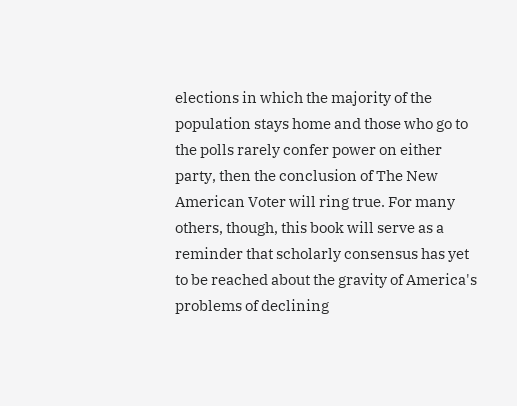elections in which the majority of the population stays home and those who go to the polls rarely confer power on either party, then the conclusion of The New American Voter will ring true. For many others, though, this book will serve as a reminder that scholarly consensus has yet to be reached about the gravity of America's problems of declining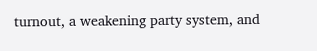turnout, a weakening party system, and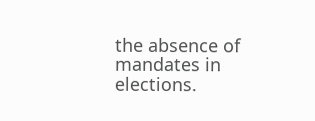the absence of mandates in elections.